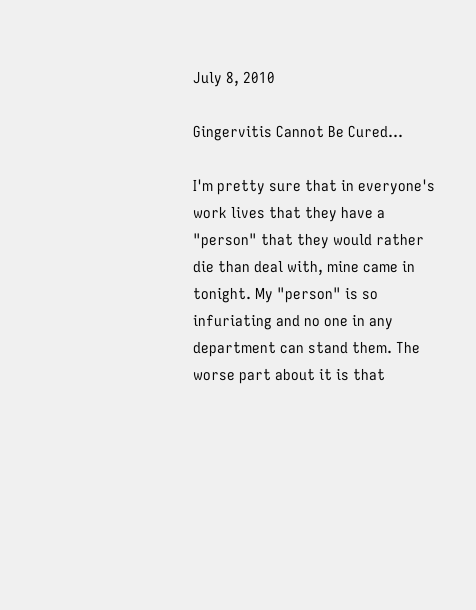July 8, 2010

Gingervitis Cannot Be Cured...

I'm pretty sure that in everyone's work lives that they have a "person" that they would rather die than deal with, mine came in tonight. My "person" is so infuriating and no one in any department can stand them. The worse part about it is that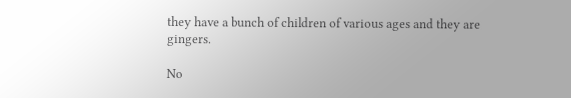they have a bunch of children of various ages and they are gingers.

No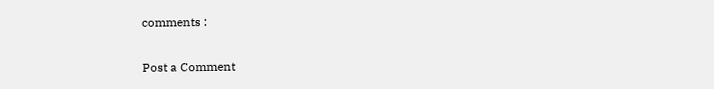comments :

Post a Comment